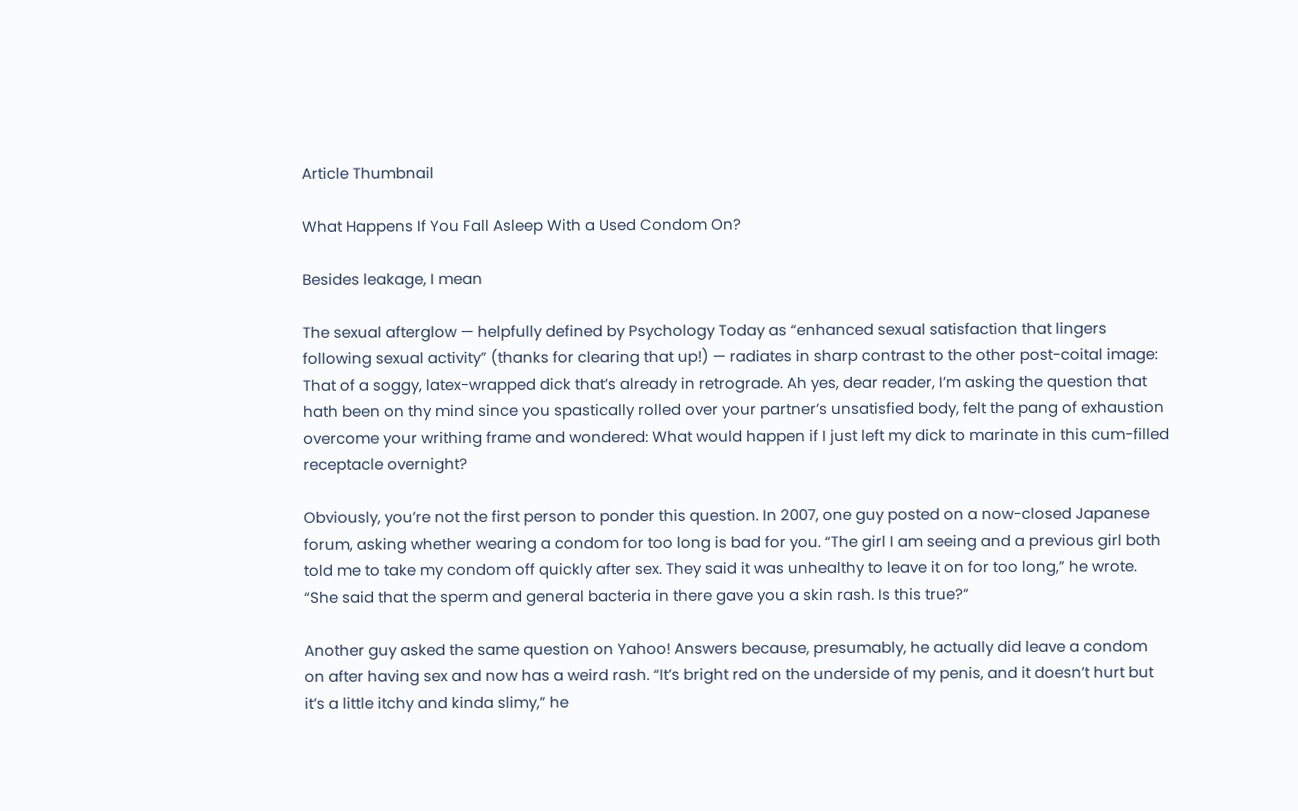Article Thumbnail

What Happens If You Fall Asleep With a Used Condom On?

Besides leakage, I mean

The sexual afterglow — helpfully defined by Psychology Today as “enhanced sexual satisfaction that lingers following sexual activity” (thanks for clearing that up!) — radiates in sharp contrast to the other post-coital image: That of a soggy, latex-wrapped dick that’s already in retrograde. Ah yes, dear reader, I’m asking the question that hath been on thy mind since you spastically rolled over your partner’s unsatisfied body, felt the pang of exhaustion overcome your writhing frame and wondered: What would happen if I just left my dick to marinate in this cum-filled receptacle overnight?

Obviously, you’re not the first person to ponder this question. In 2007, one guy posted on a now-closed Japanese forum, asking whether wearing a condom for too long is bad for you. “The girl I am seeing and a previous girl both told me to take my condom off quickly after sex. They said it was unhealthy to leave it on for too long,” he wrote. “She said that the sperm and general bacteria in there gave you a skin rash. Is this true?”

Another guy asked the same question on Yahoo! Answers because, presumably, he actually did leave a condom on after having sex and now has a weird rash. “It’s bright red on the underside of my penis, and it doesn’t hurt but it’s a little itchy and kinda slimy,” he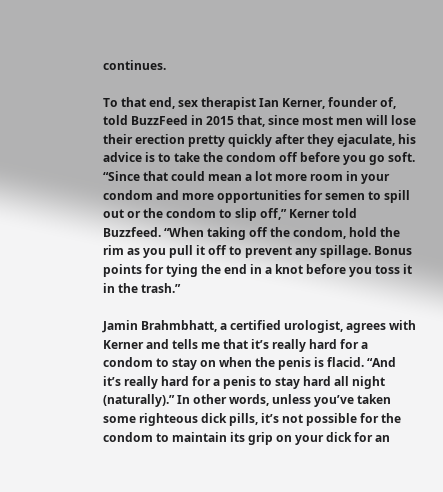continues.

To that end, sex therapist Ian Kerner, founder of, told BuzzFeed in 2015 that, since most men will lose their erection pretty quickly after they ejaculate, his advice is to take the condom off before you go soft. “Since that could mean a lot more room in your condom and more opportunities for semen to spill out or the condom to slip off,” Kerner told Buzzfeed. “When taking off the condom, hold the rim as you pull it off to prevent any spillage. Bonus points for tying the end in a knot before you toss it in the trash.”

Jamin Brahmbhatt, a certified urologist, agrees with Kerner and tells me that it’s really hard for a condom to stay on when the penis is flacid. “And it’s really hard for a penis to stay hard all night (naturally).” In other words, unless you’ve taken some righteous dick pills, it’s not possible for the condom to maintain its grip on your dick for an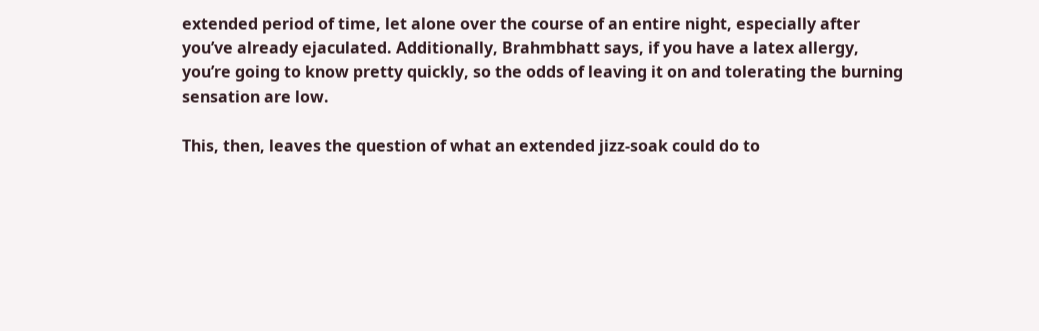extended period of time, let alone over the course of an entire night, especially after you’ve already ejaculated. Additionally, Brahmbhatt says, if you have a latex allergy, you’re going to know pretty quickly, so the odds of leaving it on and tolerating the burning sensation are low.

This, then, leaves the question of what an extended jizz-soak could do to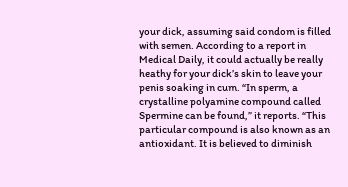your dick, assuming said condom is filled with semen. According to a report in Medical Daily, it could actually be really heathy for your dick’s skin to leave your penis soaking in cum. “In sperm, a crystalline polyamine compound called Spermine can be found,” it reports. “This particular compound is also known as an antioxidant. It is believed to diminish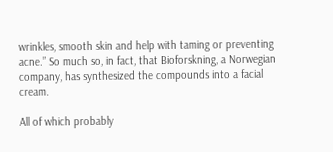wrinkles, smooth skin and help with taming or preventing acne.” So much so, in fact, that Bioforskning, a Norwegian company, has synthesized the compounds into a facial cream.

All of which probably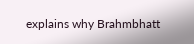explains why Brahmbhatt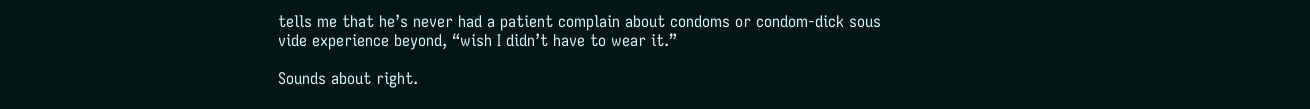tells me that he’s never had a patient complain about condoms or condom-dick sous vide experience beyond, “wish I didn’t have to wear it.”

Sounds about right.